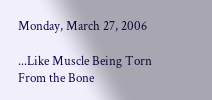Monday, March 27, 2006

...Like Muscle Being Torn From the Bone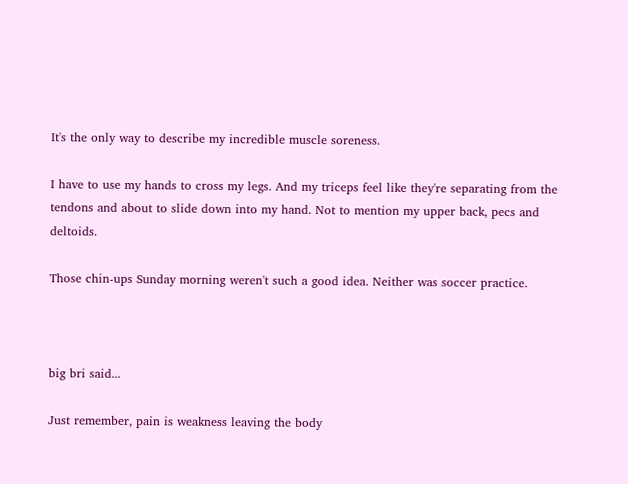It's the only way to describe my incredible muscle soreness.

I have to use my hands to cross my legs. And my triceps feel like they're separating from the tendons and about to slide down into my hand. Not to mention my upper back, pecs and deltoids.

Those chin-ups Sunday morning weren't such a good idea. Neither was soccer practice.



big bri said...

Just remember, pain is weakness leaving the body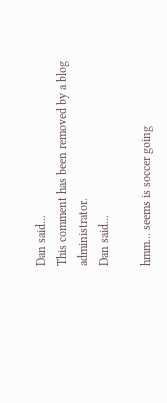Dan said...
This comment has been removed by a blog administrator.
Dan said...

hmm... seems is soccer going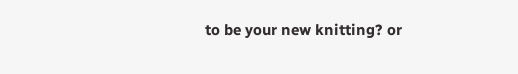to be your new knitting? or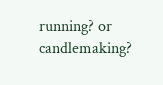running? or candlemaking?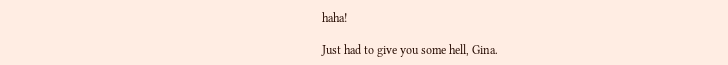haha!

Just had to give you some hell, Gina.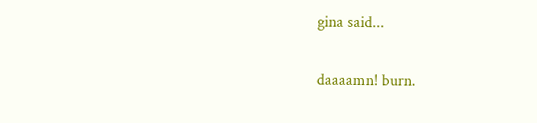gina said...

daaaamn! burn.